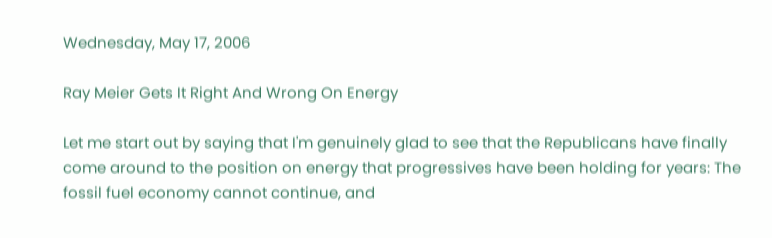Wednesday, May 17, 2006

Ray Meier Gets It Right And Wrong On Energy

Let me start out by saying that I'm genuinely glad to see that the Republicans have finally come around to the position on energy that progressives have been holding for years: The fossil fuel economy cannot continue, and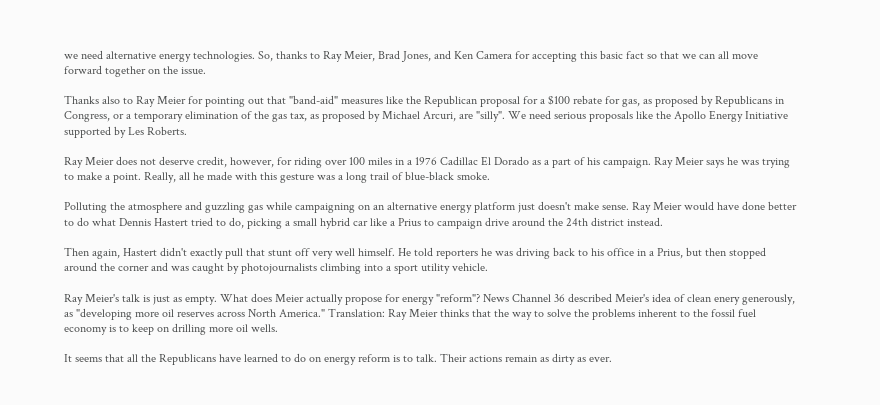we need alternative energy technologies. So, thanks to Ray Meier, Brad Jones, and Ken Camera for accepting this basic fact so that we can all move forward together on the issue.

Thanks also to Ray Meier for pointing out that "band-aid" measures like the Republican proposal for a $100 rebate for gas, as proposed by Republicans in Congress, or a temporary elimination of the gas tax, as proposed by Michael Arcuri, are "silly". We need serious proposals like the Apollo Energy Initiative supported by Les Roberts.

Ray Meier does not deserve credit, however, for riding over 100 miles in a 1976 Cadillac El Dorado as a part of his campaign. Ray Meier says he was trying to make a point. Really, all he made with this gesture was a long trail of blue-black smoke.

Polluting the atmosphere and guzzling gas while campaigning on an alternative energy platform just doesn't make sense. Ray Meier would have done better to do what Dennis Hastert tried to do, picking a small hybrid car like a Prius to campaign drive around the 24th district instead.

Then again, Hastert didn't exactly pull that stunt off very well himself. He told reporters he was driving back to his office in a Prius, but then stopped around the corner and was caught by photojournalists climbing into a sport utility vehicle.

Ray Meier's talk is just as empty. What does Meier actually propose for energy "reform"? News Channel 36 described Meier's idea of clean enery generously, as "developing more oil reserves across North America." Translation: Ray Meier thinks that the way to solve the problems inherent to the fossil fuel economy is to keep on drilling more oil wells.

It seems that all the Republicans have learned to do on energy reform is to talk. Their actions remain as dirty as ever.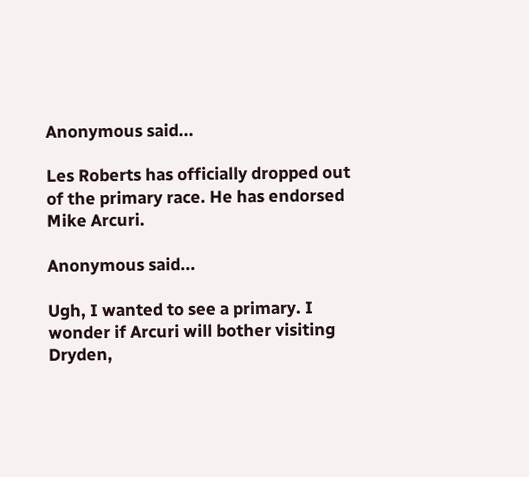Anonymous said...

Les Roberts has officially dropped out of the primary race. He has endorsed Mike Arcuri.

Anonymous said...

Ugh, I wanted to see a primary. I wonder if Arcuri will bother visiting Dryden,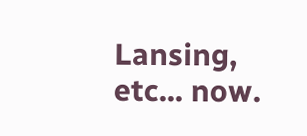Lansing, etc... now.